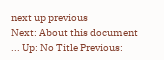next up previous
Next: About this document ... Up: No Title Previous: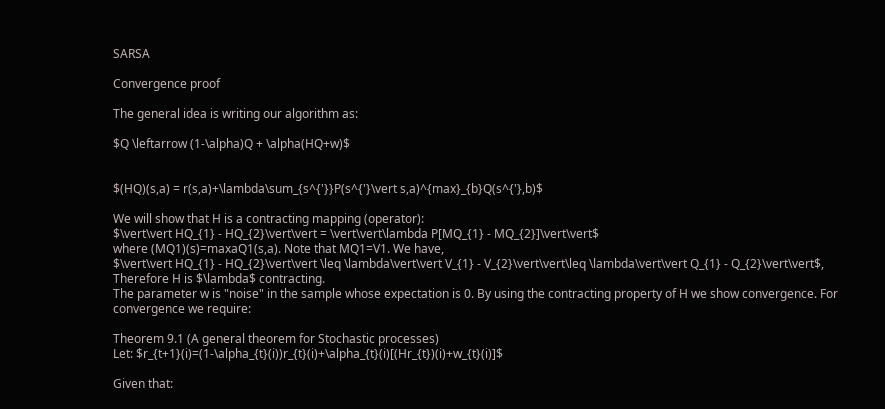SARSA

Convergence proof

The general idea is writing our algorithm as:

$Q \leftarrow (1-\alpha)Q + \alpha(HQ+w)$


$(HQ)(s,a) = r(s,a)+\lambda\sum_{s^{'}}P(s^{'}\vert s,a)^{max}_{b}Q(s^{'},b)$

We will show that H is a contracting mapping (operator):
$\vert\vert HQ_{1} - HQ_{2}\vert\vert = \vert\vert\lambda P[MQ_{1} - MQ_{2}]\vert\vert$
where (MQ1)(s)=maxaQ1(s,a). Note that MQ1=V1. We have,
$\vert\vert HQ_{1} - HQ_{2}\vert\vert \leq \lambda\vert\vert V_{1} - V_{2}\vert\vert\leq \lambda\vert\vert Q_{1} - Q_{2}\vert\vert$,
Therefore H is $\lambda$ contracting.
The parameter w is "noise" in the sample whose expectation is 0. By using the contracting property of H we show convergence. For convergence we require:

Theorem 9.1 (A general theorem for Stochastic processes)
Let: $r_{t+1}(i)=(1-\alpha_{t}(i))r_{t}(i)+\alpha_{t}(i)[(Hr_{t})(i)+w_{t}(i)]$

Given that: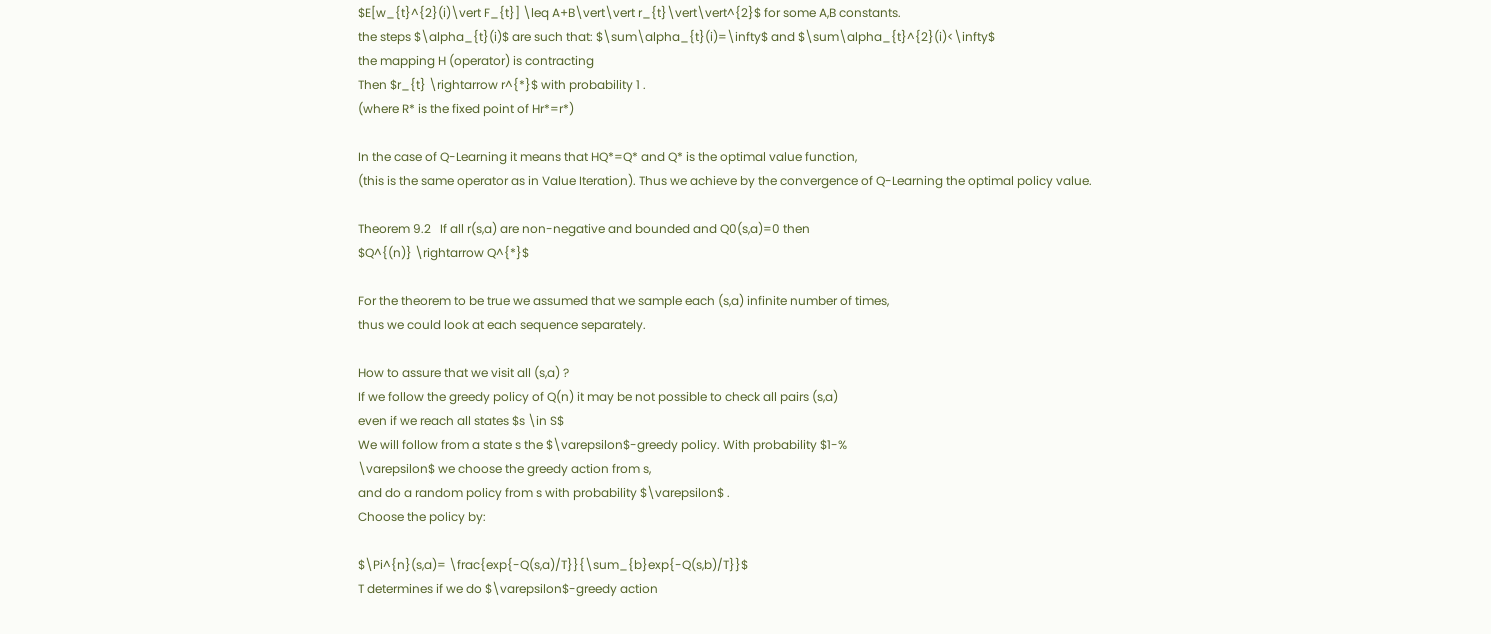$E[w_{t}^{2}(i)\vert F_{t}] \leq A+B\vert\vert r_{t}\vert\vert^{2}$ for some A,B constants.
the steps $\alpha_{t}(i)$ are such that: $\sum\alpha_{t}(i)=\infty$ and $\sum\alpha_{t}^{2}(i)<\infty$
the mapping H (operator) is contracting
Then $r_{t} \rightarrow r^{*}$ with probability 1 .
(where R* is the fixed point of Hr*=r*)

In the case of Q-Learning it means that HQ*=Q* and Q* is the optimal value function,
(this is the same operator as in Value Iteration). Thus we achieve by the convergence of Q-Learning the optimal policy value.

Theorem 9.2   If all r(s,a) are non-negative and bounded and Q0(s,a)=0 then
$Q^{(n)} \rightarrow Q^{*}$

For the theorem to be true we assumed that we sample each (s,a) infinite number of times,
thus we could look at each sequence separately.

How to assure that we visit all (s,a) ?
If we follow the greedy policy of Q(n) it may be not possible to check all pairs (s,a)
even if we reach all states $s \in S$
We will follow from a state s the $\varepsilon$-greedy policy. With probability $1-%
\varepsilon$ we choose the greedy action from s,
and do a random policy from s with probability $\varepsilon$ .
Choose the policy by:

$\Pi^{n}(s,a)= \frac{exp{-Q(s,a)/T}}{\sum_{b}exp{-Q(s,b)/T}}$
T determines if we do $\varepsilon$-greedy action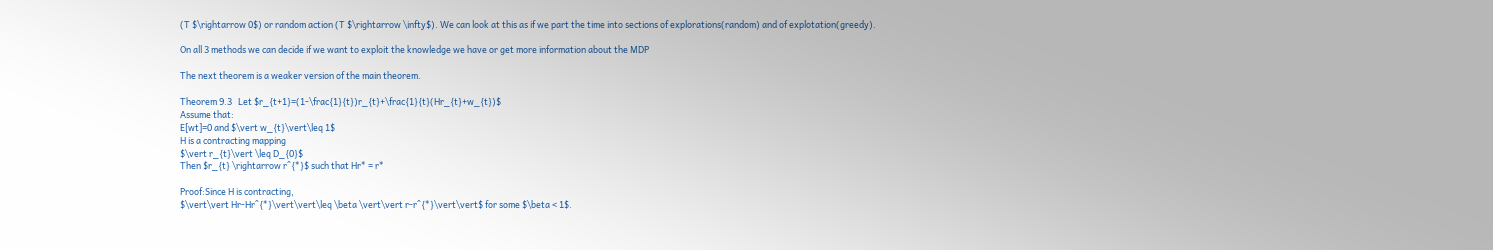(T $\rightarrow 0$) or random action (T $\rightarrow \infty$). We can look at this as if we part the time into sections of explorations(random) and of explotation(greedy).

On all 3 methods we can decide if we want to exploit the knowledge we have or get more information about the MDP

The next theorem is a weaker version of the main theorem.

Theorem 9.3   Let $r_{t+1}=(1-\frac{1}{t})r_{t}+\frac{1}{t}(Hr_{t}+w_{t})$
Assume that:
E[wt]=0 and $\vert w_{t}\vert\leq 1$
H is a contracting mapping
$\vert r_{t}\vert \leq D_{0}$
Then $r_{t} \rightarrow r^{*}$ such that Hr* = r*

Proof:Since H is contracting,
$\vert\vert Hr-Hr^{*}\vert\vert\leq \beta \vert\vert r-r^{*}\vert\vert$ for some $\beta < 1$.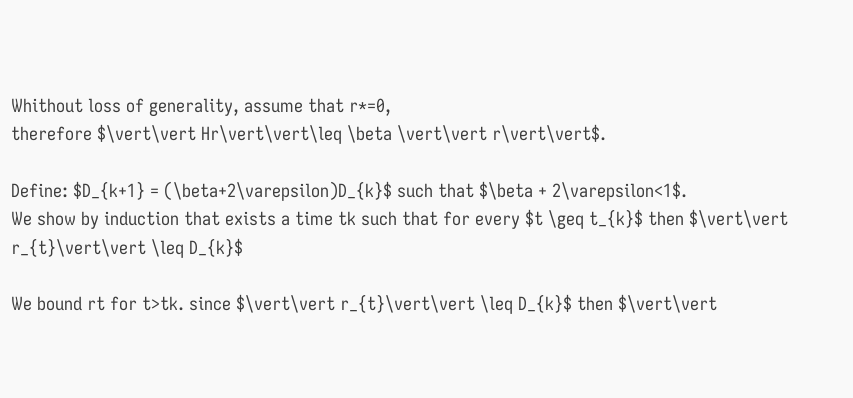Whithout loss of generality, assume that r*=0,
therefore $\vert\vert Hr\vert\vert\leq \beta \vert\vert r\vert\vert$.

Define: $D_{k+1} = (\beta+2\varepsilon)D_{k}$ such that $\beta + 2\varepsilon<1$.
We show by induction that exists a time tk such that for every $t \geq t_{k}$ then $\vert\vert r_{t}\vert\vert \leq D_{k}$

We bound rt for t>tk. since $\vert\vert r_{t}\vert\vert \leq D_{k}$ then $\vert\vert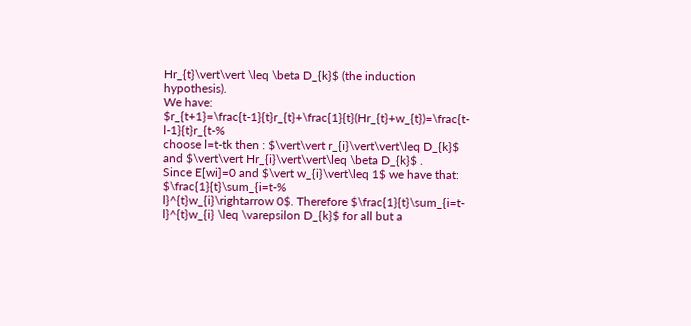Hr_{t}\vert\vert \leq \beta D_{k}$ (the induction hypothesis).
We have: $r_{t+1}=\frac{t-1}{t}r_{t}+\frac{1}{t}(Hr_{t}+w_{t})=\frac{t-l-1}{t}r_{t-%
choose l=t-tk then : $\vert\vert r_{i}\vert\vert\leq D_{k}$ and $\vert\vert Hr_{i}\vert\vert\leq \beta D_{k}$ .
Since E[wi]=0 and $\vert w_{i}\vert\leq 1$ we have that: $\frac{1}{t}\sum_{i=t-%
l}^{t}w_{i}\rightarrow 0$. Therefore $\frac{1}{t}\sum_{i=t-l}^{t}w_{i} \leq \varepsilon D_{k}$ for all but a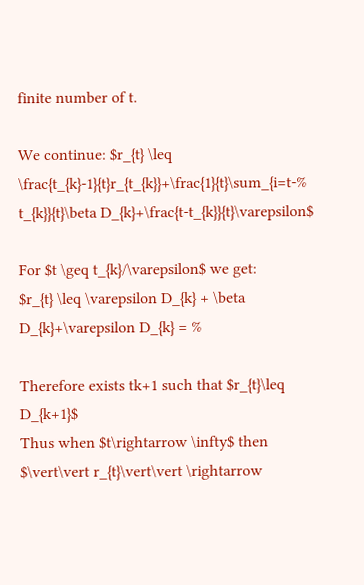finite number of t.

We continue: $r_{t} \leq \frac{t_{k}-1}{t}r_{t_{k}}+\frac{1}{t}\sum_{i=t-%
t_{k}}{t}\beta D_{k}+\frac{t-t_{k}}{t}\varepsilon$

For $t \geq t_{k}/\varepsilon$ we get:
$r_{t} \leq \varepsilon D_{k} + \beta D_{k}+\varepsilon D_{k} = %

Therefore exists tk+1 such that $r_{t}\leq D_{k+1}$
Thus when $t\rightarrow \infty$ then $\vert\vert r_{t}\vert\vert \rightarrow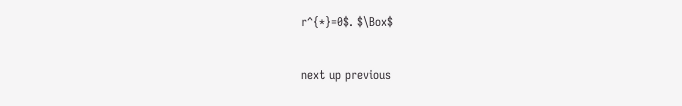r^{*}=0$. $\Box$

next up previous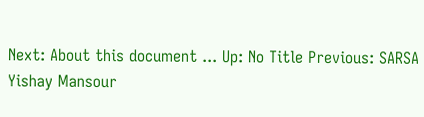Next: About this document ... Up: No Title Previous: SARSA
Yishay Mansour